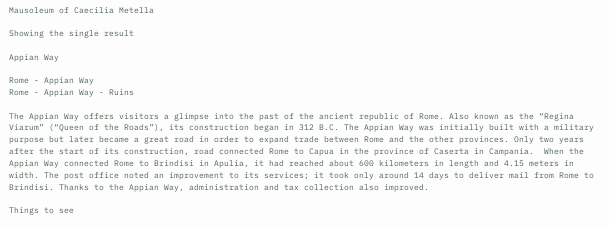Mausoleum of Caecilia Metella

Showing the single result

Appian Way

Rome - Appian Way
Rome - Appian Way - Ruins

The Appian Way offers visitors a glimpse into the past of the ancient republic of Rome. Also known as the “Regina Viarum” (“Queen of the Roads”), its construction began in 312 B.C. The Appian Way was initially built with a military purpose but later became a great road in order to expand trade between Rome and the other provinces. Only two years after the start of its construction, road connected Rome to Capua in the province of Caserta in Campania.  When the Appian Way connected Rome to Brindisi in Apulia, it had reached about 600 kilometers in length and 4.15 meters in width. The post office noted an improvement to its services; it took only around 14 days to deliver mail from Rome to Brindisi. Thanks to the Appian Way, administration and tax collection also improved.

Things to see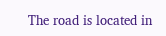The road is located in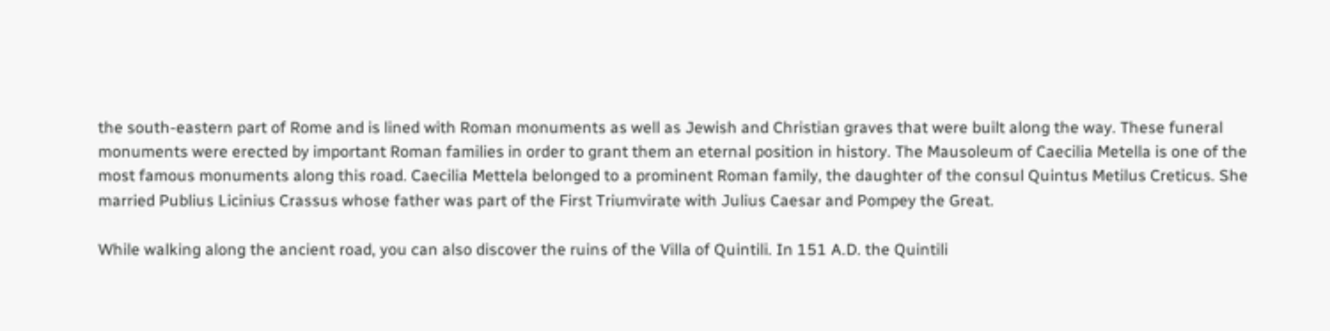the south-eastern part of Rome and is lined with Roman monuments as well as Jewish and Christian graves that were built along the way. These funeral monuments were erected by important Roman families in order to grant them an eternal position in history. The Mausoleum of Caecilia Metella is one of the most famous monuments along this road. Caecilia Mettela belonged to a prominent Roman family, the daughter of the consul Quintus Metilus Creticus. She married Publius Licinius Crassus whose father was part of the First Triumvirate with Julius Caesar and Pompey the Great.

While walking along the ancient road, you can also discover the ruins of the Villa of Quintili. In 151 A.D. the Quintili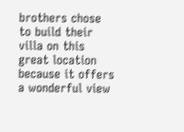brothers chose to build their villa on this great location because it offers a wonderful view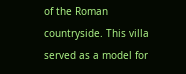of the Roman countryside. This villa served as a model for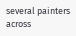several painters across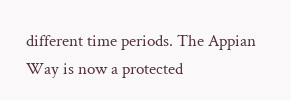different time periods. The Appian Way is now a protected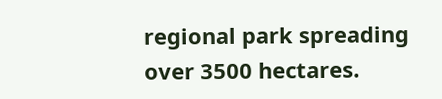regional park spreading over 3500 hectares.